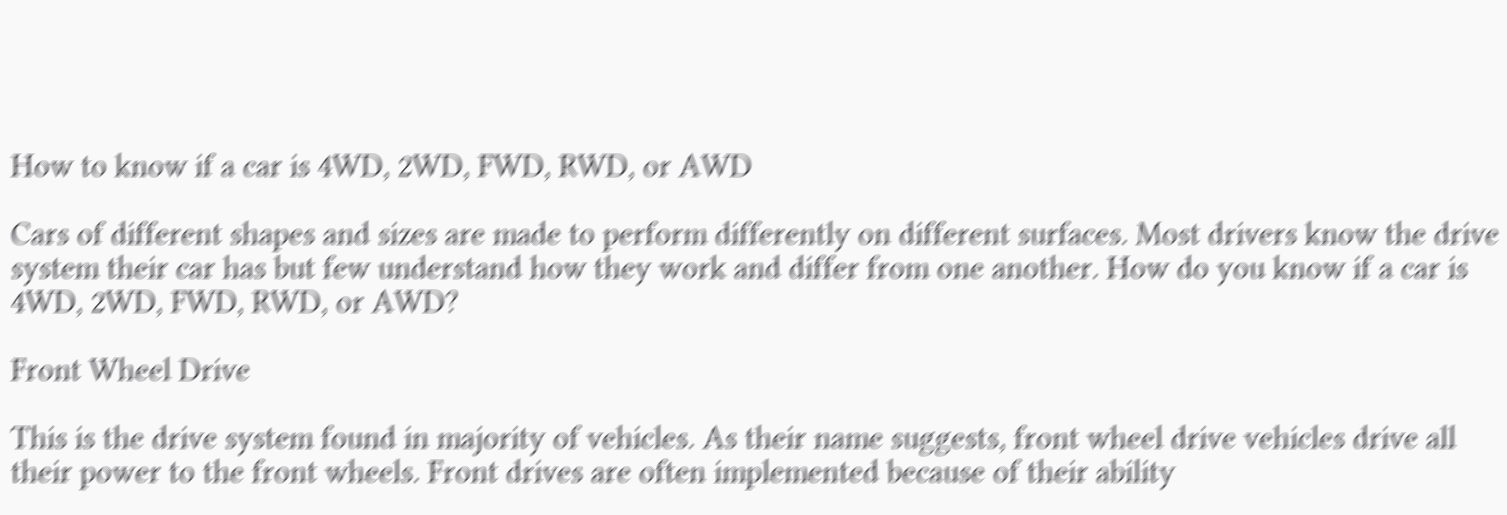How to know if a car is 4WD, 2WD, FWD, RWD, or AWD

Cars of different shapes and sizes are made to perform differently on different surfaces. Most drivers know the drive system their car has but few understand how they work and differ from one another. How do you know if a car is 4WD, 2WD, FWD, RWD, or AWD?

Front Wheel Drive

This is the drive system found in majority of vehicles. As their name suggests, front wheel drive vehicles drive all their power to the front wheels. Front drives are often implemented because of their ability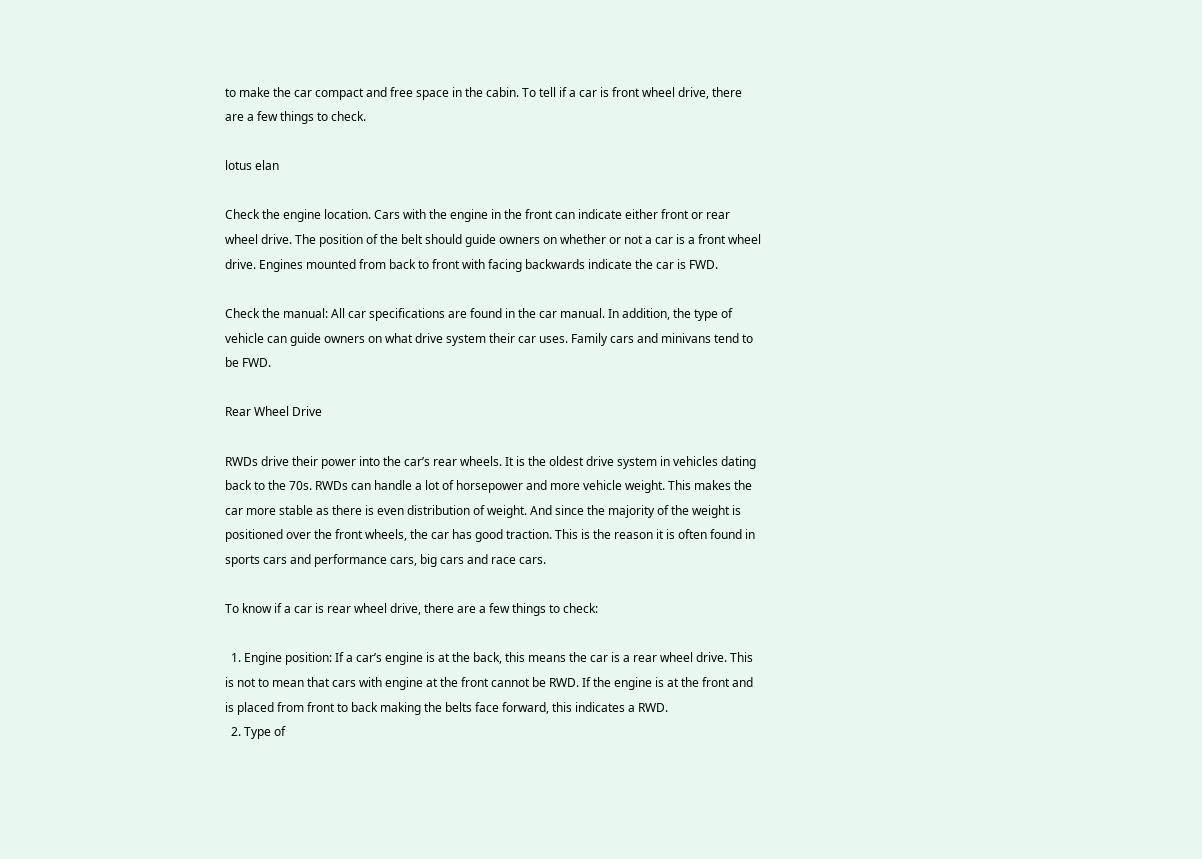to make the car compact and free space in the cabin. To tell if a car is front wheel drive, there are a few things to check.

lotus elan

Check the engine location. Cars with the engine in the front can indicate either front or rear wheel drive. The position of the belt should guide owners on whether or not a car is a front wheel drive. Engines mounted from back to front with facing backwards indicate the car is FWD.

Check the manual: All car specifications are found in the car manual. In addition, the type of vehicle can guide owners on what drive system their car uses. Family cars and minivans tend to be FWD.

Rear Wheel Drive

RWDs drive their power into the car’s rear wheels. It is the oldest drive system in vehicles dating back to the 70s. RWDs can handle a lot of horsepower and more vehicle weight. This makes the car more stable as there is even distribution of weight. And since the majority of the weight is positioned over the front wheels, the car has good traction. This is the reason it is often found in sports cars and performance cars, big cars and race cars.

To know if a car is rear wheel drive, there are a few things to check:

  1. Engine position: If a car’s engine is at the back, this means the car is a rear wheel drive. This is not to mean that cars with engine at the front cannot be RWD. If the engine is at the front and is placed from front to back making the belts face forward, this indicates a RWD.
  2. Type of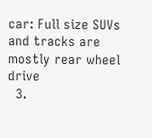car: Full size SUVs and tracks are mostly rear wheel drive
  3.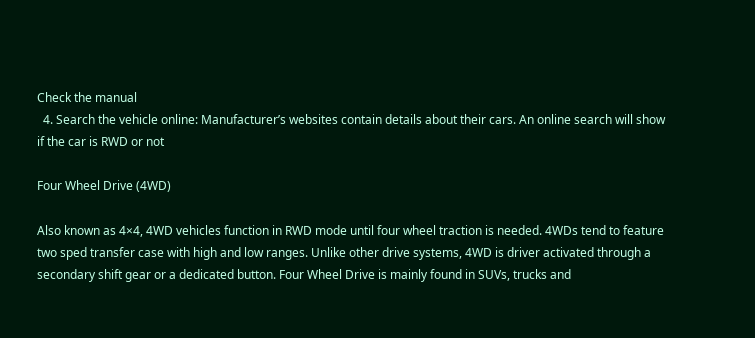Check the manual
  4. Search the vehicle online: Manufacturer’s websites contain details about their cars. An online search will show if the car is RWD or not

Four Wheel Drive (4WD)

Also known as 4×4, 4WD vehicles function in RWD mode until four wheel traction is needed. 4WDs tend to feature two sped transfer case with high and low ranges. Unlike other drive systems, 4WD is driver activated through a secondary shift gear or a dedicated button. Four Wheel Drive is mainly found in SUVs, trucks and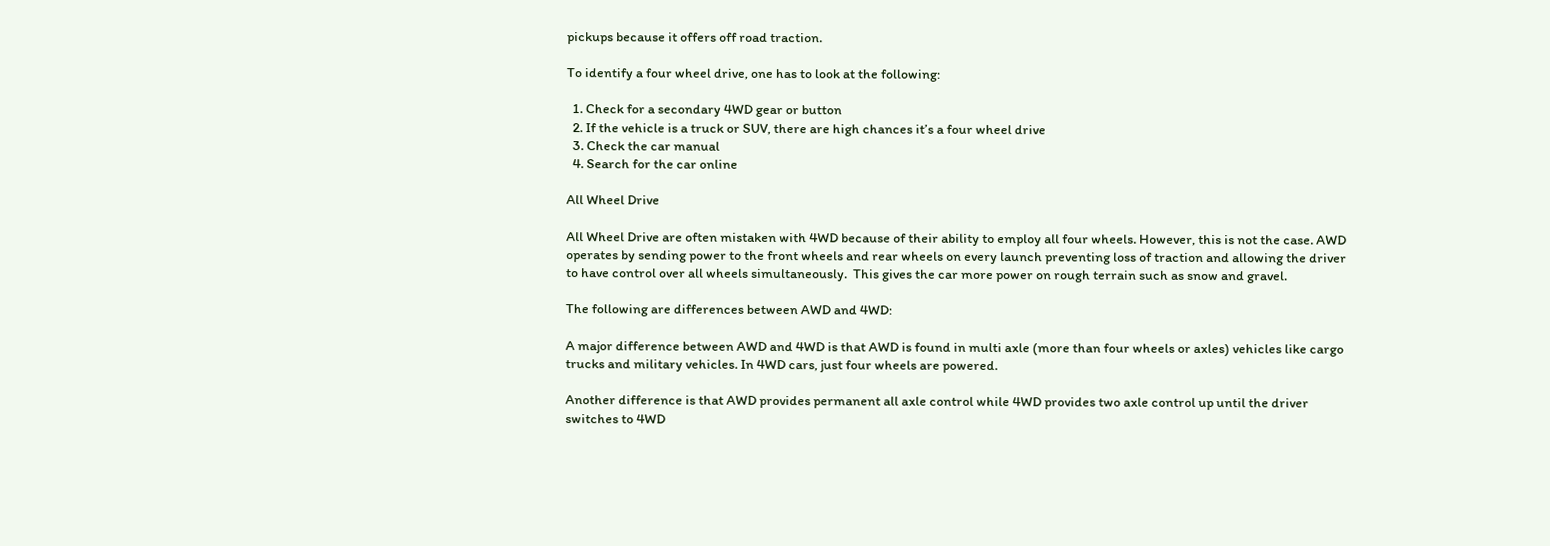pickups because it offers off road traction.

To identify a four wheel drive, one has to look at the following:

  1. Check for a secondary 4WD gear or button
  2. If the vehicle is a truck or SUV, there are high chances it’s a four wheel drive
  3. Check the car manual
  4. Search for the car online

All Wheel Drive

All Wheel Drive are often mistaken with 4WD because of their ability to employ all four wheels. However, this is not the case. AWD operates by sending power to the front wheels and rear wheels on every launch preventing loss of traction and allowing the driver to have control over all wheels simultaneously.  This gives the car more power on rough terrain such as snow and gravel.

The following are differences between AWD and 4WD:

A major difference between AWD and 4WD is that AWD is found in multi axle (more than four wheels or axles) vehicles like cargo trucks and military vehicles. In 4WD cars, just four wheels are powered.

Another difference is that AWD provides permanent all axle control while 4WD provides two axle control up until the driver switches to 4WD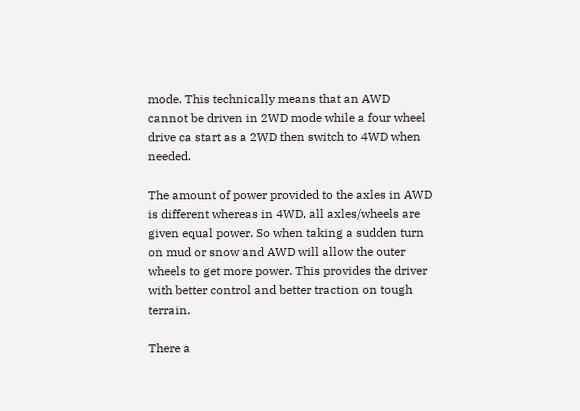mode. This technically means that an AWD cannot be driven in 2WD mode while a four wheel drive ca start as a 2WD then switch to 4WD when needed.

The amount of power provided to the axles in AWD is different whereas in 4WD, all axles/wheels are given equal power. So when taking a sudden turn on mud or snow and AWD will allow the outer wheels to get more power. This provides the driver with better control and better traction on tough terrain.

There a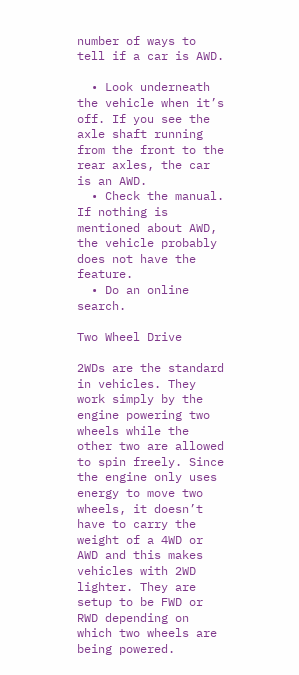number of ways to tell if a car is AWD.

  • Look underneath the vehicle when it’s off. If you see the axle shaft running from the front to the rear axles, the car is an AWD.
  • Check the manual. If nothing is mentioned about AWD, the vehicle probably does not have the feature.
  • Do an online search.

Two Wheel Drive

2WDs are the standard in vehicles. They work simply by the engine powering two wheels while the other two are allowed to spin freely. Since the engine only uses energy to move two wheels, it doesn’t have to carry the weight of a 4WD or AWD and this makes vehicles with 2WD lighter. They are setup to be FWD or RWD depending on which two wheels are being powered.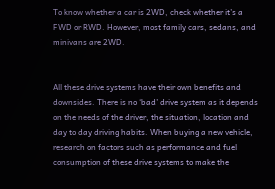To know whether a car is 2WD, check whether it’s a FWD or RWD. However, most family cars, sedans, and minivans are 2WD.


All these drive systems have their own benefits and downsides. There is no ‘bad’ drive system as it depends on the needs of the driver, the situation, location and day to day driving habits. When buying a new vehicle, research on factors such as performance and fuel consumption of these drive systems to make the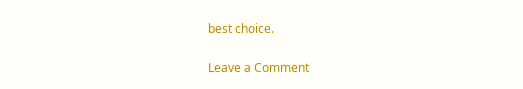best choice.


Leave a Comment